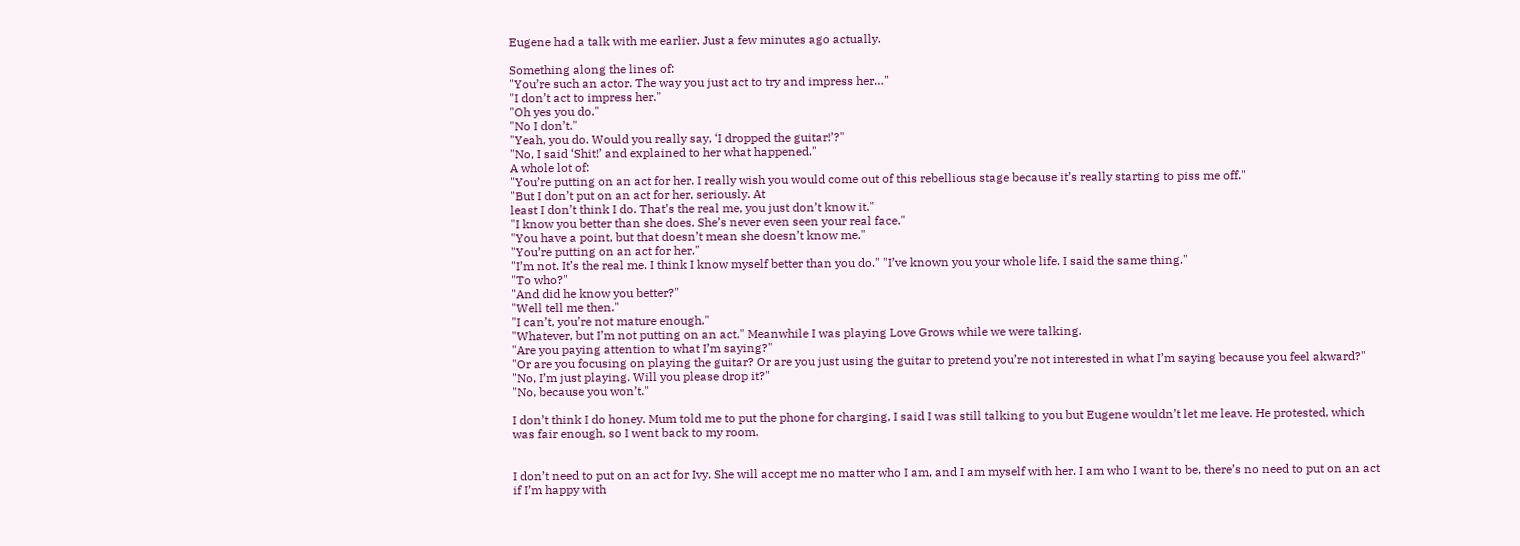Eugene had a talk with me earlier. Just a few minutes ago actually.

Something along the lines of:
"You’re such an actor. The way you just act to try and impress her…"
"I don’t act to impress her."
"Oh yes you do."
"No I don’t."
"Yeah, you do. Would you really say, ‘I dropped the guitar!’?"
"No, I said ‘Shit!’ and explained to her what happened."
A whole lot of:
"You’re putting on an act for her. I really wish you would come out of this rebellious stage because it’s really starting to piss me off."
"But I don’t put on an act for her, seriously. At
least I don’t think I do. That’s the real me, you just don’t know it."
"I know you better than she does. She’s never even seen your real face."
"You have a point, but that doesn’t mean she doesn’t know me."
"You’re putting on an act for her."
"I’m not. It’s the real me. I think I know myself better than you do." "I’ve known you your whole life. I said the same thing."
"To who?"
"And did he know you better?"
"Well tell me then."
"I can’t, you’re not mature enough."
"Whatever, but I’m not putting on an act." Meanwhile I was playing Love Grows while we were talking.
"Are you paying attention to what I’m saying?"
"Or are you focusing on playing the guitar? Or are you just using the guitar to pretend you’re not interested in what I’m saying because you feel akward?"
"No, I’m just playing. Will you please drop it?"
"No, because you won’t."

I don’t think I do honey. Mum told me to put the phone for charging, I said I was still talking to you but Eugene wouldn’t let me leave. He protested, which was fair enough, so I went back to my room.


I don’t need to put on an act for Ivy. She will accept me no matter who I am, and I am myself with her. I am who I want to be, there’s no need to put on an act if I’m happy with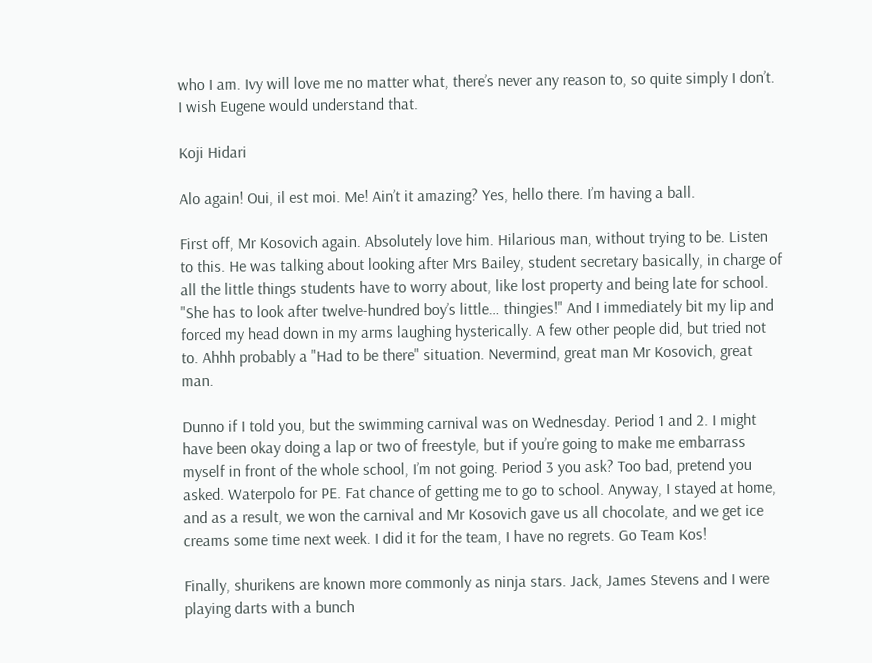who I am. Ivy will love me no matter what, there’s never any reason to, so quite simply I don’t. I wish Eugene would understand that.

Koji Hidari

Alo again! Oui, il est moi. Me! Ain’t it amazing? Yes, hello there. I’m having a ball.

First off, Mr Kosovich again. Absolutely love him. Hilarious man, without trying to be. Listen to this. He was talking about looking after Mrs Bailey, student secretary basically, in charge of all the little things students have to worry about, like lost property and being late for school.
"She has to look after twelve-hundred boy’s little… thingies!" And I immediately bit my lip and forced my head down in my arms laughing hysterically. A few other people did, but tried not to. Ahhh probably a "Had to be there" situation. Nevermind, great man Mr Kosovich, great man.

Dunno if I told you, but the swimming carnival was on Wednesday. Period 1 and 2. I might have been okay doing a lap or two of freestyle, but if you’re going to make me embarrass myself in front of the whole school, I’m not going. Period 3 you ask? Too bad, pretend you asked. Waterpolo for PE. Fat chance of getting me to go to school. Anyway, I stayed at home, and as a result, we won the carnival and Mr Kosovich gave us all chocolate, and we get ice creams some time next week. I did it for the team, I have no regrets. Go Team Kos!

Finally, shurikens are known more commonly as ninja stars. Jack, James Stevens and I were playing darts with a bunch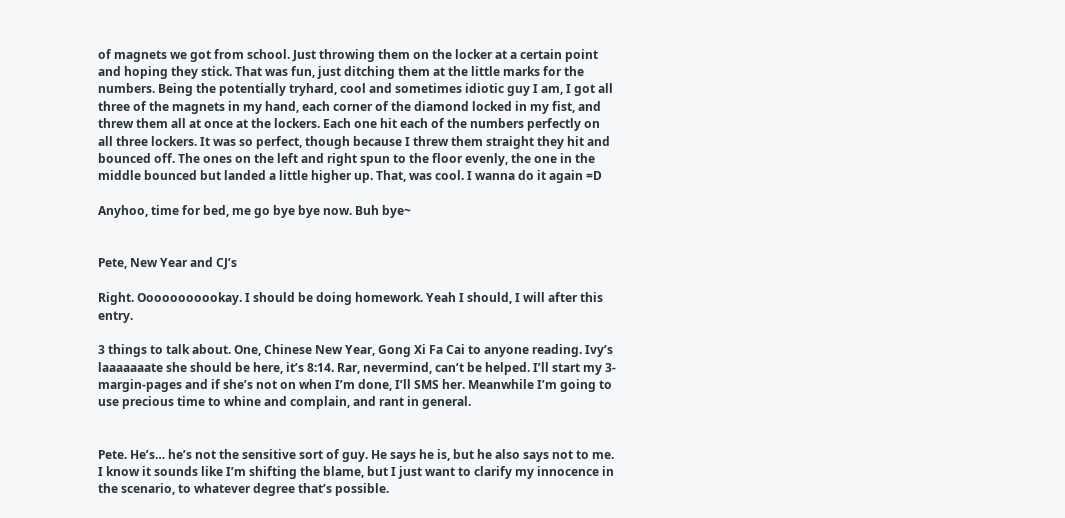of magnets we got from school. Just throwing them on the locker at a certain point and hoping they stick. That was fun, just ditching them at the little marks for the numbers. Being the potentially tryhard, cool and sometimes idiotic guy I am, I got all three of the magnets in my hand, each corner of the diamond locked in my fist, and threw them all at once at the lockers. Each one hit each of the numbers perfectly on all three lockers. It was so perfect, though because I threw them straight they hit and bounced off. The ones on the left and right spun to the floor evenly, the one in the middle bounced but landed a little higher up. That, was cool. I wanna do it again =D

Anyhoo, time for bed, me go bye bye now. Buh bye~


Pete, New Year and CJ’s

Right. Ooooooooookay. I should be doing homework. Yeah I should, I will after this entry.

3 things to talk about. One, Chinese New Year, Gong Xi Fa Cai to anyone reading. Ivy’s laaaaaaate she should be here, it’s 8:14. Rar, nevermind, can’t be helped. I’ll start my 3-margin-pages and if she’s not on when I’m done, I’ll SMS her. Meanwhile I’m going to use precious time to whine and complain, and rant in general.


Pete. He’s… he’s not the sensitive sort of guy. He says he is, but he also says not to me. I know it sounds like I’m shifting the blame, but I just want to clarify my innocence in the scenario, to whatever degree that’s possible.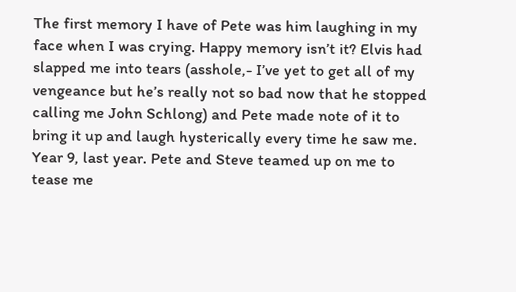The first memory I have of Pete was him laughing in my face when I was crying. Happy memory isn’t it? Elvis had slapped me into tears (asshole,- I’ve yet to get all of my vengeance but he’s really not so bad now that he stopped calling me John Schlong) and Pete made note of it to bring it up and laugh hysterically every time he saw me.
Year 9, last year. Pete and Steve teamed up on me to tease me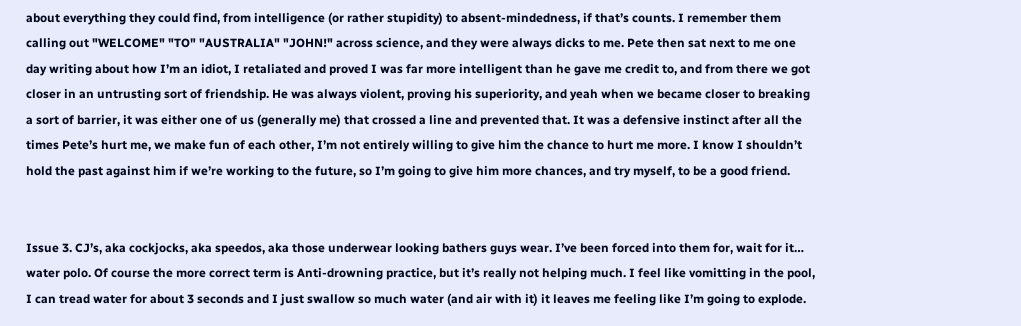about everything they could find, from intelligence (or rather stupidity) to absent-mindedness, if that’s counts. I remember them calling out "WELCOME" "TO" "AUSTRALIA" "JOHN!" across science, and they were always dicks to me. Pete then sat next to me one day writing about how I’m an idiot, I retaliated and proved I was far more intelligent than he gave me credit to, and from there we got closer in an untrusting sort of friendship. He was always violent, proving his superiority, and yeah when we became closer to breaking a sort of barrier, it was either one of us (generally me) that crossed a line and prevented that. It was a defensive instinct after all the times Pete’s hurt me, we make fun of each other, I’m not entirely willing to give him the chance to hurt me more. I know I shouldn’t hold the past against him if we’re working to the future, so I’m going to give him more chances, and try myself, to be a good friend.


Issue 3. CJ’s, aka cockjocks, aka speedos, aka those underwear looking bathers guys wear. I’ve been forced into them for, wait for it… water polo. Of course the more correct term is Anti-drowning practice, but it’s really not helping much. I feel like vomitting in the pool, I can tread water for about 3 seconds and I just swallow so much water (and air with it) it leaves me feeling like I’m going to explode.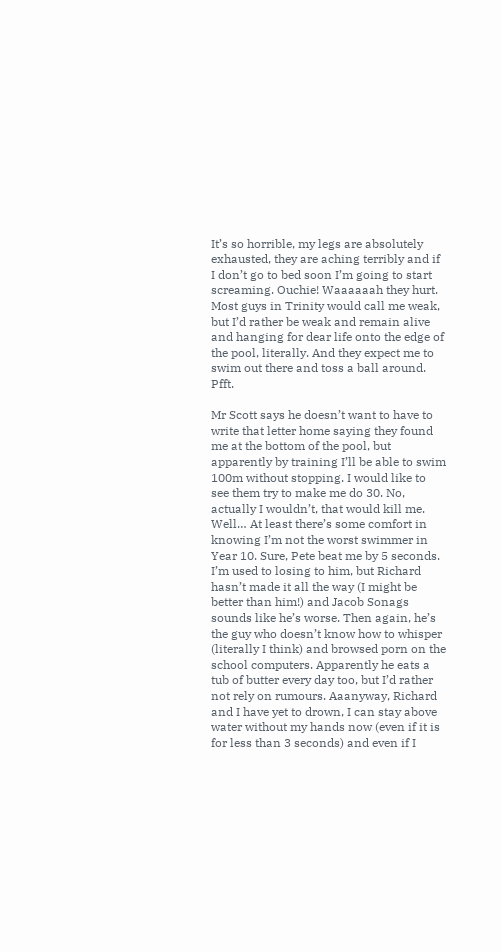It’s so horrible, my legs are absolutely exhausted, they are aching terribly and if I don’t go to bed soon I’m going to start screaming. Ouchie! Waaaaaah they hurt. Most guys in Trinity would call me weak, but I’d rather be weak and remain alive and hanging for dear life onto the edge of the pool, literally. And they expect me to swim out there and toss a ball around. Pfft.

Mr Scott says he doesn’t want to have to write that letter home saying they found me at the bottom of the pool, but apparently by training I’ll be able to swim 100m without stopping. I would like to see them try to make me do 30. No, actually I wouldn’t, that would kill me. Well… At least there’s some comfort in knowing I’m not the worst swimmer in  Year 10. Sure, Pete beat me by 5 seconds. I’m used to losing to him, but Richard hasn’t made it all the way (I might be better than him!) and Jacob Sonags sounds like he’s worse. Then again, he’s the guy who doesn’t know how to whisper (literally I think) and browsed porn on the school computers. Apparently he eats a tub of butter every day too, but I’d rather not rely on rumours. Aaanyway, Richard and I have yet to drown, I can stay above water without my hands now (even if it is for less than 3 seconds) and even if I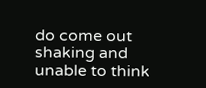do come out shaking and unable to think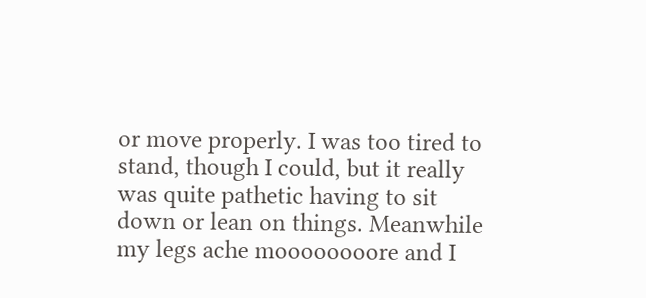or move properly. I was too tired to stand, though I could, but it really was quite pathetic having to sit down or lean on things. Meanwhile my legs ache moooooooore and I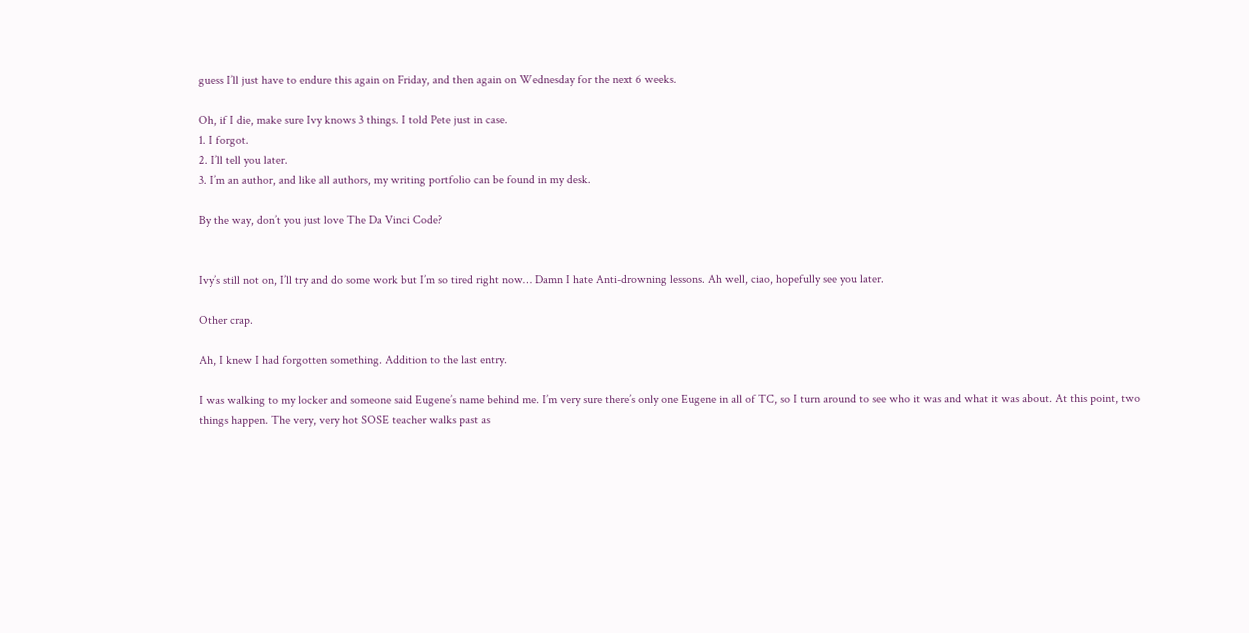guess I’ll just have to endure this again on Friday, and then again on Wednesday for the next 6 weeks.

Oh, if I die, make sure Ivy knows 3 things. I told Pete just in case.
1. I forgot.
2. I’ll tell you later.
3. I’m an author, and like all authors, my writing portfolio can be found in my desk.

By the way, don’t you just love The Da Vinci Code?


Ivy’s still not on, I’ll try and do some work but I’m so tired right now… Damn I hate Anti-drowning lessons. Ah well, ciao, hopefully see you later.

Other crap.

Ah, I knew I had forgotten something. Addition to the last entry.

I was walking to my locker and someone said Eugene’s name behind me. I’m very sure there’s only one Eugene in all of TC, so I turn around to see who it was and what it was about. At this point, two things happen. The very, very hot SOSE teacher walks past as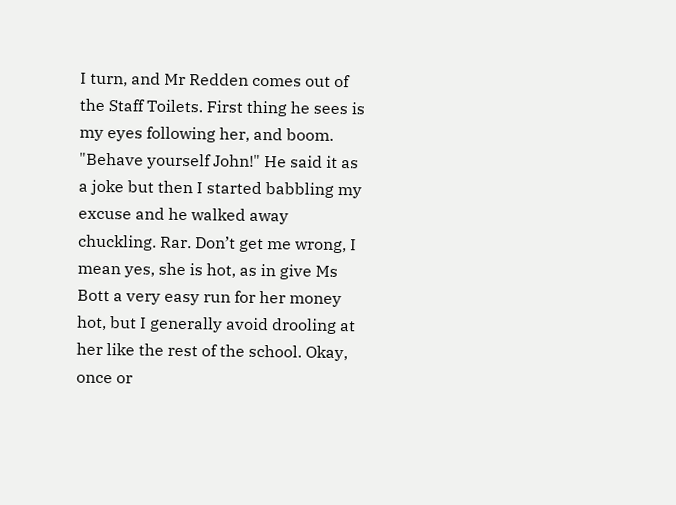I turn, and Mr Redden comes out of the Staff Toilets. First thing he sees is my eyes following her, and boom.
"Behave yourself John!" He said it as a joke but then I started babbling my excuse and he walked away chuckling. Rar. Don’t get me wrong, I mean yes, she is hot, as in give Ms Bott a very easy run for her money hot, but I generally avoid drooling at her like the rest of the school. Okay, once or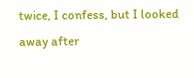twice, I confess, but I looked away after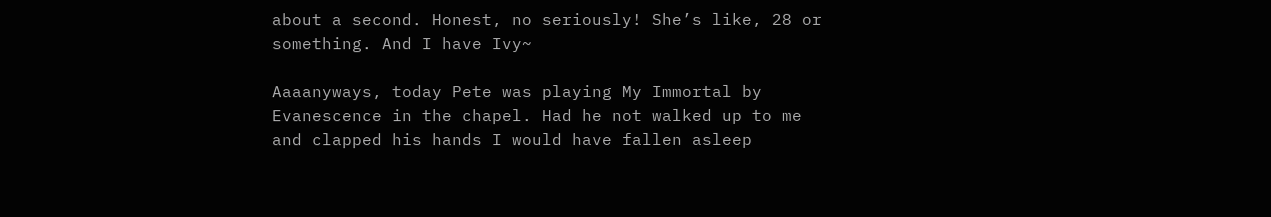about a second. Honest, no seriously! She’s like, 28 or something. And I have Ivy~

Aaaanyways, today Pete was playing My Immortal by Evanescence in the chapel. Had he not walked up to me and clapped his hands I would have fallen asleep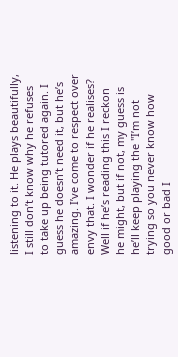listening to it. He plays beautifully, I still don’t know why he refuses to take up being tutored again. I guess he doesn’t need it, but he’s amazing. I’ve come to respect over envy that. I wonder if he realises? Well if he’s reading this I reckon he might, but if not, my guess is he’ll keep playing the "I’m not trying so you never know how good or bad I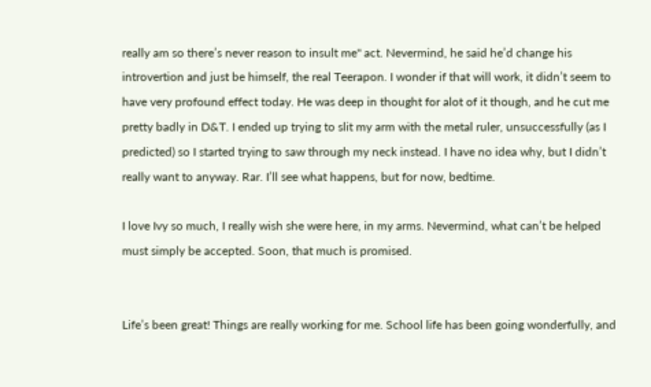really am so there’s never reason to insult me" act. Nevermind, he said he’d change his introvertion and just be himself, the real Teerapon. I wonder if that will work, it didn’t seem to have very profound effect today. He was deep in thought for alot of it though, and he cut me pretty badly in D&T. I ended up trying to slit my arm with the metal ruler, unsuccessfully (as I predicted) so I started trying to saw through my neck instead. I have no idea why, but I didn’t really want to anyway. Rar. I’ll see what happens, but for now, bedtime.

I love Ivy so much, I really wish she were here, in my arms. Nevermind, what can’t be helped must simply be accepted. Soon, that much is promised.


Life’s been great! Things are really working for me. School life has been going wonderfully, and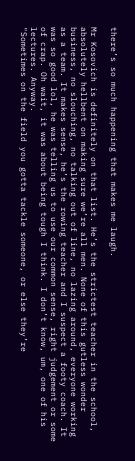there’s so much happening that makes me laugh.

Mr Kosovich is definitely on that list. He’s the strictest teacher in the school, absolutely hellbent on making sure we’re all men. None of this gutless wonder business, no slouching, no talking out of line, no lazing around, everyone working as a team. It makes sense, he’s the rowing teacher and I suspect a footy coach. It was so good lol, he was telling us to use our common sense, right judgement or some of crap. Oh wait, it was about being tough I think. I don’t know, um, one of his lectures. Anyway.
"Sometimes on the field you gotta tackle someone, or else they’re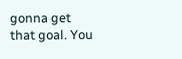gonna get that goal. You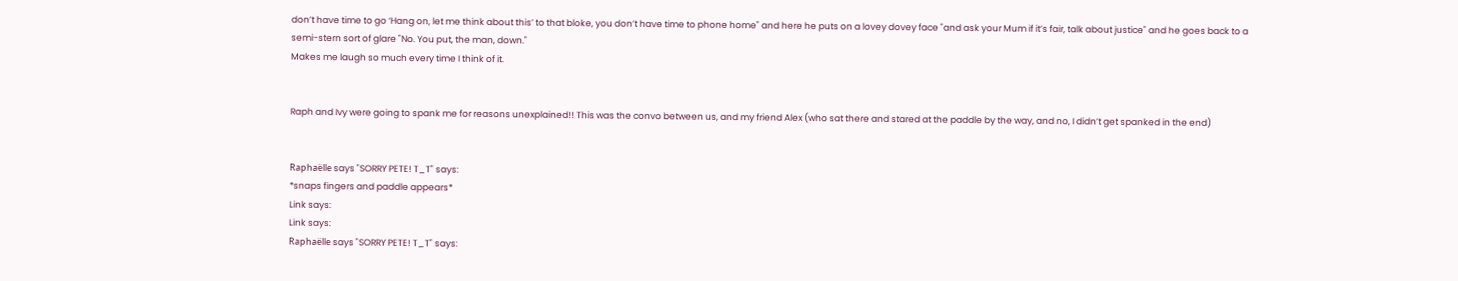don’t have time to go ‘Hang on, let me think about this’ to that bloke, you don’t have time to phone home" and here he puts on a lovey dovey face "and ask your Mum if it’s fair, talk about justice" and he goes back to a semi-stern sort of glare "No. You put, the man, down."
Makes me laugh so much every time I think of it.


Raph and Ivy were going to spank me for reasons unexplained!! This was the convo between us, and my friend Alex (who sat there and stared at the paddle by the way, and no, I didn’t get spanked in the end)


Raphaëlle says "SORRY PETE! T_T" says:
*snaps fingers and paddle appears*
Link says:
Link says:
Raphaëlle says "SORRY PETE! T_T" says: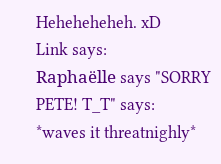Heheheheheh. xD
Link says:
Raphaëlle says "SORRY PETE! T_T" says:
*waves it threatnighly*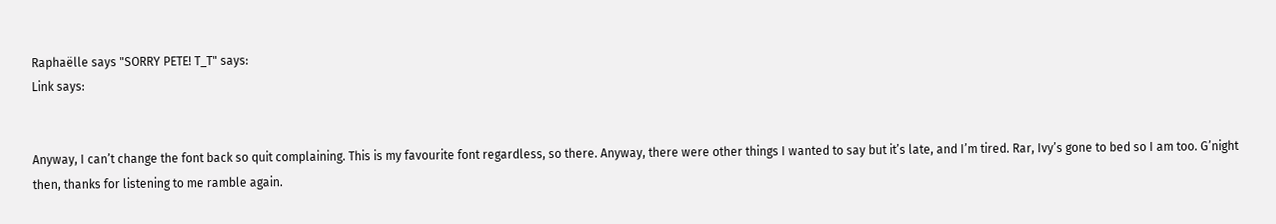Raphaëlle says "SORRY PETE! T_T" says:
Link says:


Anyway, I can’t change the font back so quit complaining. This is my favourite font regardless, so there. Anyway, there were other things I wanted to say but it’s late, and I’m tired. Rar, Ivy’s gone to bed so I am too. G’night then, thanks for listening to me ramble again.